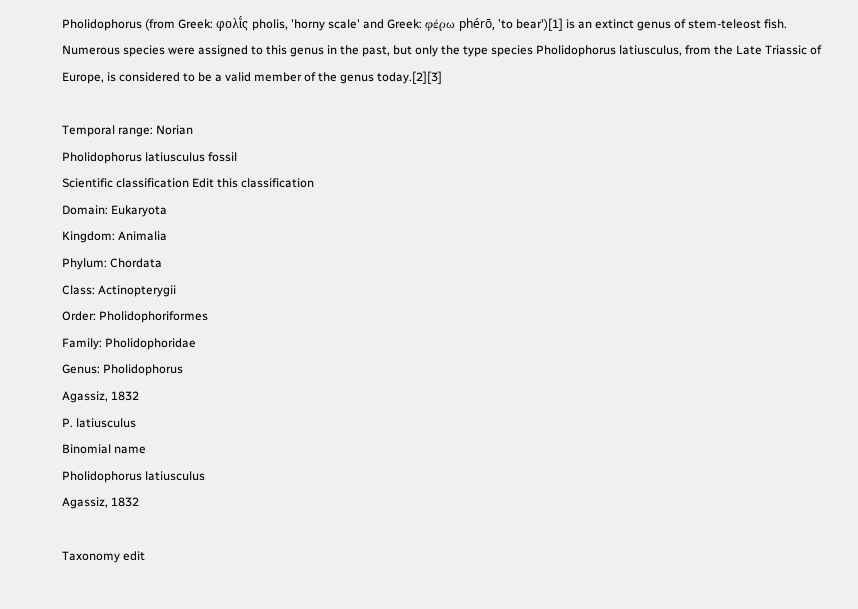Pholidophorus (from Greek: φολῐ́ς pholis, 'horny scale' and Greek: φέρω phérō, 'to bear')[1] is an extinct genus of stem-teleost fish. Numerous species were assigned to this genus in the past, but only the type species Pholidophorus latiusculus, from the Late Triassic of Europe, is considered to be a valid member of the genus today.[2][3]

Temporal range: Norian
Pholidophorus latiusculus fossil
Scientific classification Edit this classification
Domain: Eukaryota
Kingdom: Animalia
Phylum: Chordata
Class: Actinopterygii
Order: Pholidophoriformes
Family: Pholidophoridae
Genus: Pholidophorus
Agassiz, 1832
P. latiusculus
Binomial name
Pholidophorus latiusculus
Agassiz, 1832

Taxonomy edit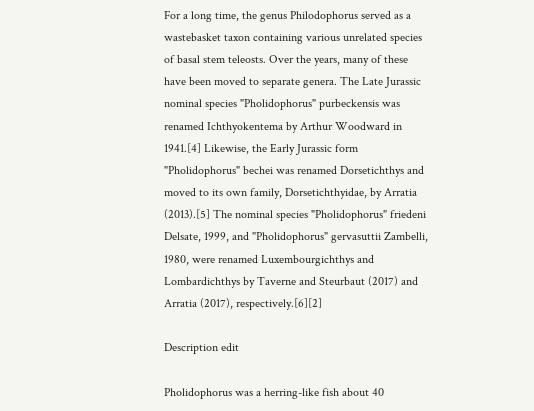For a long time, the genus Philodophorus served as a wastebasket taxon containing various unrelated species of basal stem teleosts. Over the years, many of these have been moved to separate genera. The Late Jurassic nominal species "Pholidophorus" purbeckensis was renamed Ichthyokentema by Arthur Woodward in 1941.[4] Likewise, the Early Jurassic form "Pholidophorus" bechei was renamed Dorsetichthys and moved to its own family, Dorsetichthyidae, by Arratia (2013).[5] The nominal species "Pholidophorus" friedeni Delsate, 1999, and "Pholidophorus" gervasuttii Zambelli, 1980, were renamed Luxembourgichthys and Lombardichthys by Taverne and Steurbaut (2017) and Arratia (2017), respectively.[6][2]

Description edit

Pholidophorus was a herring-like fish about 40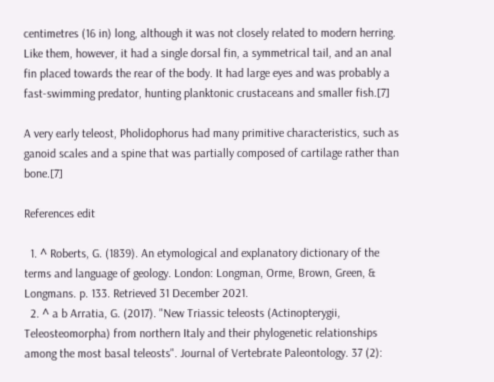centimetres (16 in) long, although it was not closely related to modern herring. Like them, however, it had a single dorsal fin, a symmetrical tail, and an anal fin placed towards the rear of the body. It had large eyes and was probably a fast-swimming predator, hunting planktonic crustaceans and smaller fish.[7]

A very early teleost, Pholidophorus had many primitive characteristics, such as ganoid scales and a spine that was partially composed of cartilage rather than bone.[7]

References edit

  1. ^ Roberts, G. (1839). An etymological and explanatory dictionary of the terms and language of geology. London: Longman, Orme, Brown, Green, & Longmans. p. 133. Retrieved 31 December 2021.
  2. ^ a b Arratia, G. (2017). "New Triassic teleosts (Actinopterygii, Teleosteomorpha) from northern Italy and their phylogenetic relationships among the most basal teleosts". Journal of Vertebrate Paleontology. 37 (2):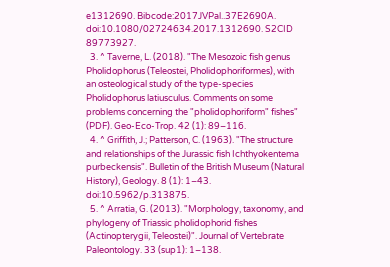e1312690. Bibcode:2017JVPal..37E2690A. doi:10.1080/02724634.2017.1312690. S2CID 89773927.
  3. ^ Taverne, L. (2018). "The Mesozoic fish genus Pholidophorus (Teleostei, Pholidophoriformes), with an osteological study of the type-species Pholidophorus latiusculus. Comments on some problems concerning the "pholidophoriform" fishes" (PDF). Geo-Eco-Trop. 42 (1): 89–116.
  4. ^ Griffith, J.; Patterson, C. (1963). "The structure and relationships of the Jurassic fish Ichthyokentema purbeckensis". Bulletin of the British Museum (Natural History), Geology. 8 (1): 1–43. doi:10.5962/p.313875.
  5. ^ Arratia, G. (2013). "Morphology, taxonomy, and phylogeny of Triassic pholidophorid fishes (Actinopterygii, Teleostei)". Journal of Vertebrate Paleontology. 33 (sup1): 1–138.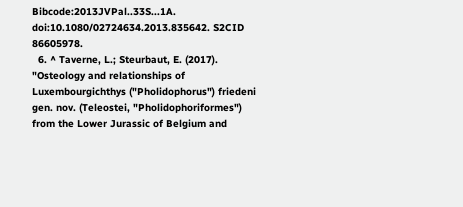Bibcode:2013JVPal..33S...1A. doi:10.1080/02724634.2013.835642. S2CID 86605978.
  6. ^ Taverne, L.; Steurbaut, E. (2017). "Osteology and relationships of Luxembourgichthys ("Pholidophorus") friedeni gen. nov. (Teleostei, "Pholidophoriformes") from the Lower Jurassic of Belgium and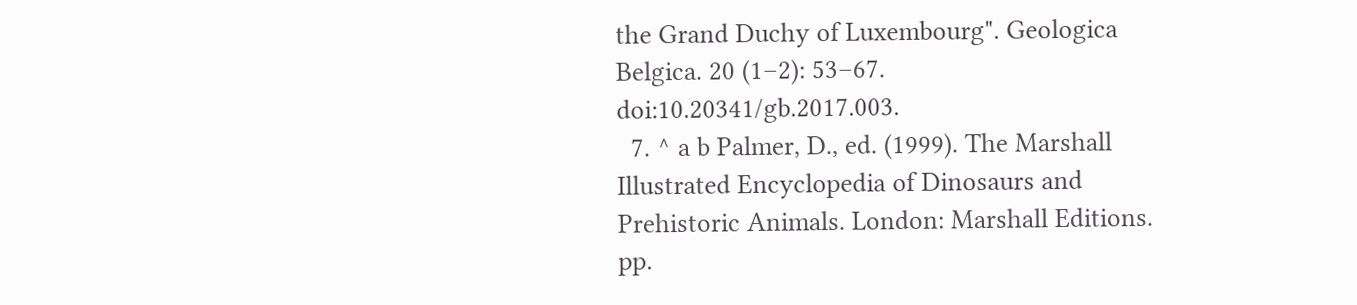the Grand Duchy of Luxembourg". Geologica Belgica. 20 (1–2): 53–67. doi:10.20341/gb.2017.003.
  7. ^ a b Palmer, D., ed. (1999). The Marshall Illustrated Encyclopedia of Dinosaurs and Prehistoric Animals. London: Marshall Editions. pp.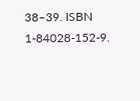38–39. ISBN 1-84028-152-9.